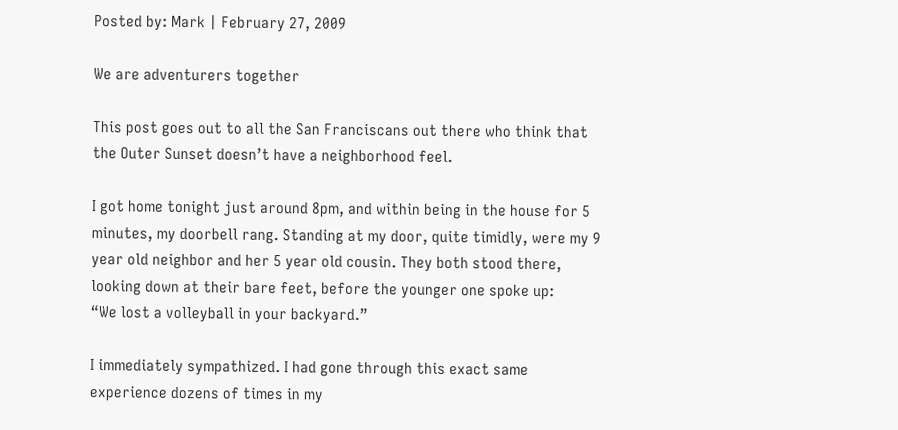Posted by: Mark | February 27, 2009

We are adventurers together

This post goes out to all the San Franciscans out there who think that the Outer Sunset doesn’t have a neighborhood feel.

I got home tonight just around 8pm, and within being in the house for 5 minutes, my doorbell rang. Standing at my door, quite timidly, were my 9 year old neighbor and her 5 year old cousin. They both stood there, looking down at their bare feet, before the younger one spoke up:
“We lost a volleyball in your backyard.”

I immediately sympathized. I had gone through this exact same experience dozens of times in my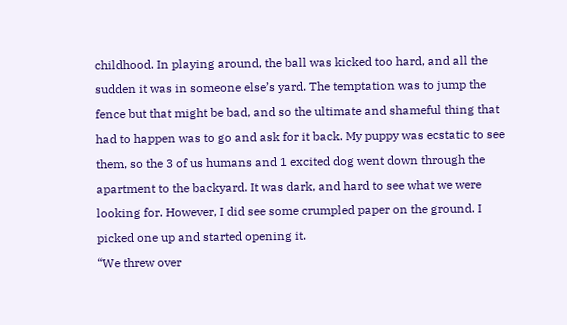childhood. In playing around, the ball was kicked too hard, and all the sudden it was in someone else’s yard. The temptation was to jump the fence but that might be bad, and so the ultimate and shameful thing that had to happen was to go and ask for it back. My puppy was ecstatic to see them, so the 3 of us humans and 1 excited dog went down through the apartment to the backyard. It was dark, and hard to see what we were looking for. However, I did see some crumpled paper on the ground. I picked one up and started opening it.
“We threw over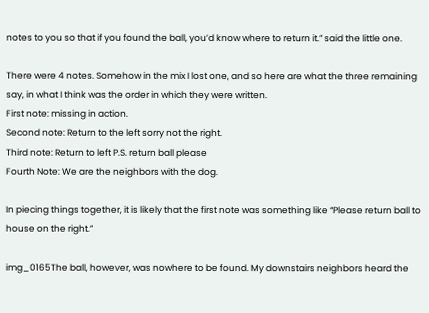notes to you so that if you found the ball, you’d know where to return it.” said the little one.

There were 4 notes. Somehow in the mix I lost one, and so here are what the three remaining say, in what I think was the order in which they were written.
First note: missing in action.
Second note: Return to the left sorry not the right.
Third note: Return to left P.S. return ball please
Fourth Note: We are the neighbors with the dog.

In piecing things together, it is likely that the first note was something like “Please return ball to house on the right.”

img_0165The ball, however, was nowhere to be found. My downstairs neighbors heard the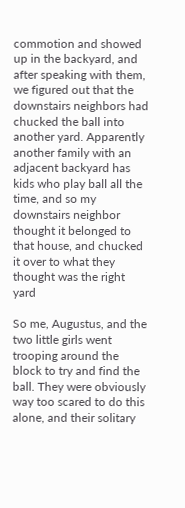commotion and showed up in the backyard, and after speaking with them, we figured out that the downstairs neighbors had chucked the ball into another yard. Apparently another family with an adjacent backyard has kids who play ball all the time, and so my downstairs neighbor thought it belonged to that house, and chucked it over to what they thought was the right yard

So me, Augustus, and the two little girls went trooping around the block to try and find the ball. They were obviously way too scared to do this alone, and their solitary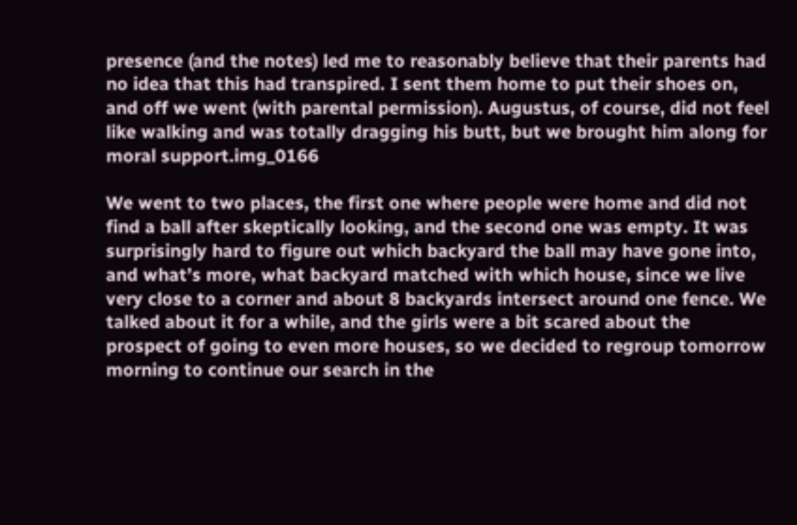presence (and the notes) led me to reasonably believe that their parents had no idea that this had transpired. I sent them home to put their shoes on, and off we went (with parental permission). Augustus, of course, did not feel like walking and was totally dragging his butt, but we brought him along for moral support.img_0166

We went to two places, the first one where people were home and did not find a ball after skeptically looking, and the second one was empty. It was surprisingly hard to figure out which backyard the ball may have gone into, and what’s more, what backyard matched with which house, since we live very close to a corner and about 8 backyards intersect around one fence. We talked about it for a while, and the girls were a bit scared about the prospect of going to even more houses, so we decided to regroup tomorrow morning to continue our search in the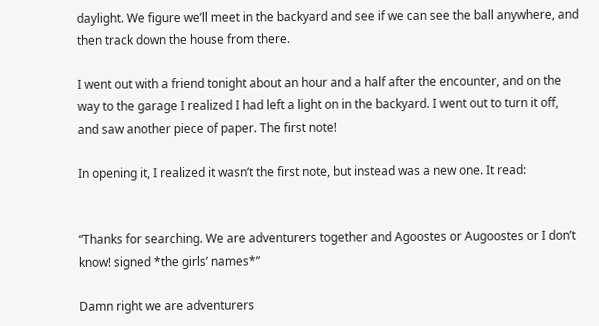daylight. We figure we’ll meet in the backyard and see if we can see the ball anywhere, and then track down the house from there.

I went out with a friend tonight about an hour and a half after the encounter, and on the way to the garage I realized I had left a light on in the backyard. I went out to turn it off, and saw another piece of paper. The first note!

In opening it, I realized it wasn’t the first note, but instead was a new one. It read:


“Thanks for searching. We are adventurers together and Agoostes or Augoostes or I don’t know! signed *the girls’ names*”

Damn right we are adventurers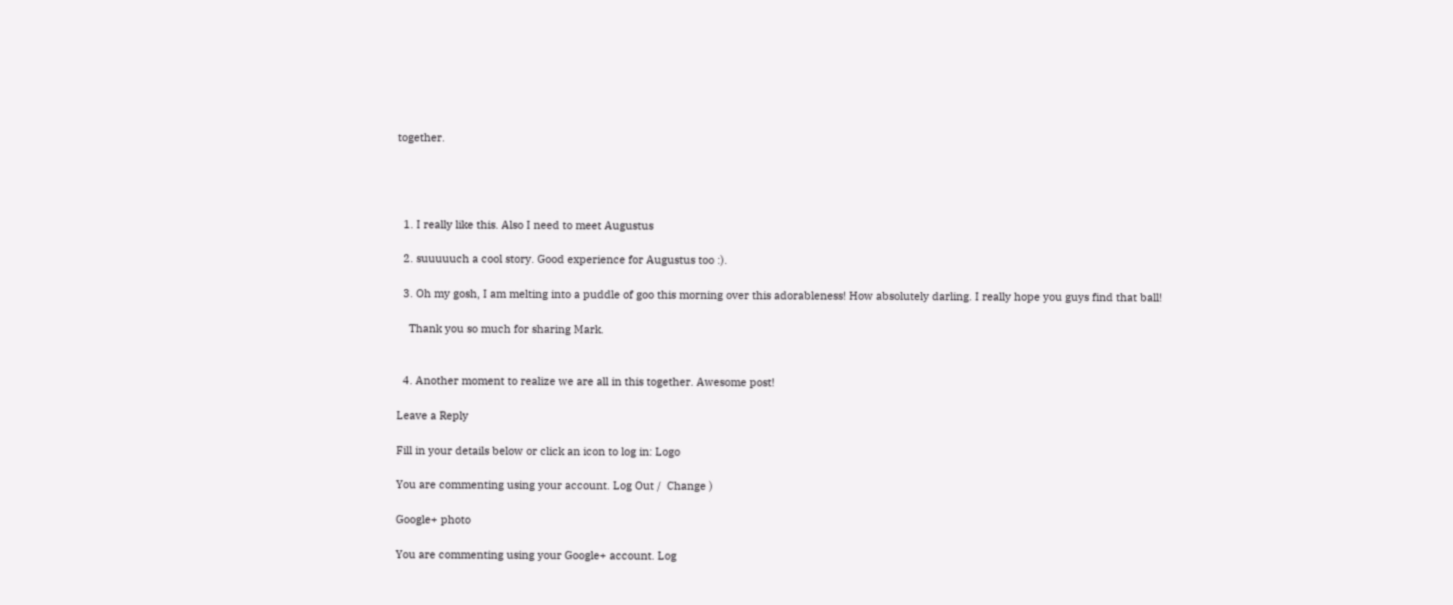together.




  1. I really like this. Also I need to meet Augustus

  2. suuuuuch a cool story. Good experience for Augustus too :).

  3. Oh my gosh, I am melting into a puddle of goo this morning over this adorableness! How absolutely darling. I really hope you guys find that ball!

    Thank you so much for sharing Mark.


  4. Another moment to realize we are all in this together. Awesome post!

Leave a Reply

Fill in your details below or click an icon to log in: Logo

You are commenting using your account. Log Out /  Change )

Google+ photo

You are commenting using your Google+ account. Log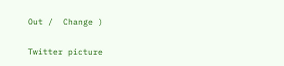Out /  Change )

Twitter picture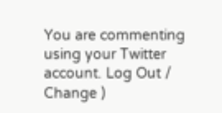You are commenting using your Twitter account. Log Out /  Change )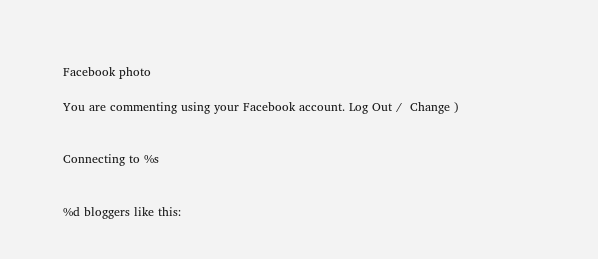Facebook photo

You are commenting using your Facebook account. Log Out /  Change )


Connecting to %s


%d bloggers like this: